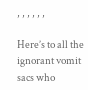, , , , , ,

Here’s to all the ignorant vomit sacs who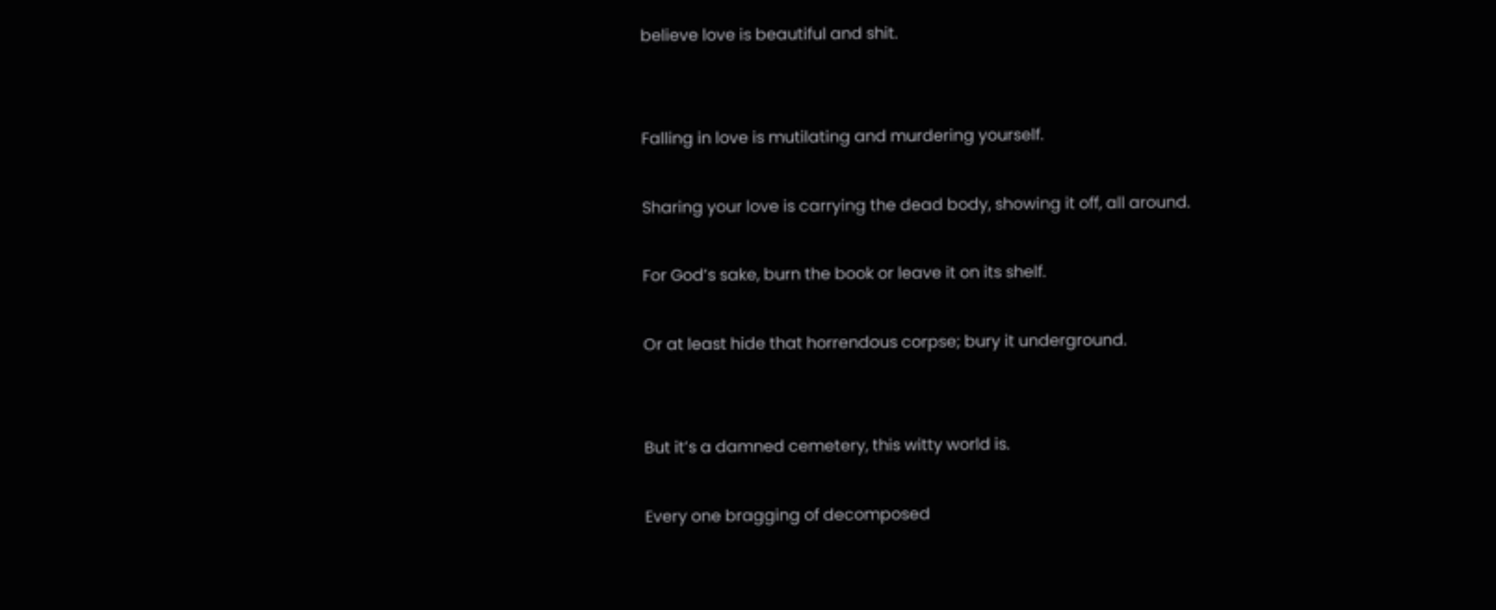believe love is beautiful and shit.


Falling in love is mutilating and murdering yourself.

Sharing your love is carrying the dead body, showing it off, all around.

For God’s sake, burn the book or leave it on its shelf.

Or at least hide that horrendous corpse; bury it underground.


But it’s a damned cemetery, this witty world is.

Every one bragging of decomposed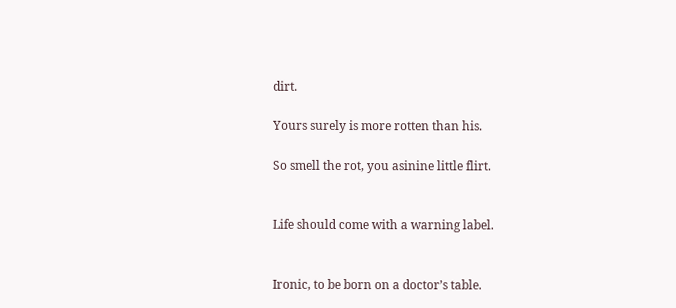dirt.

Yours surely is more rotten than his.

So smell the rot, you asinine little flirt.


Life should come with a warning label.


Ironic, to be born on a doctor’s table.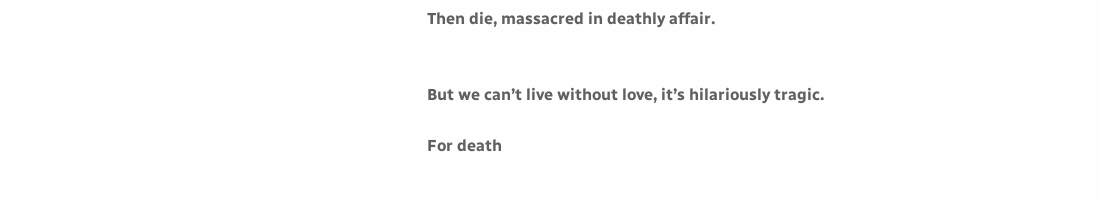Then die, massacred in deathly affair.


But we can’t live without love, it’s hilariously tragic.

For death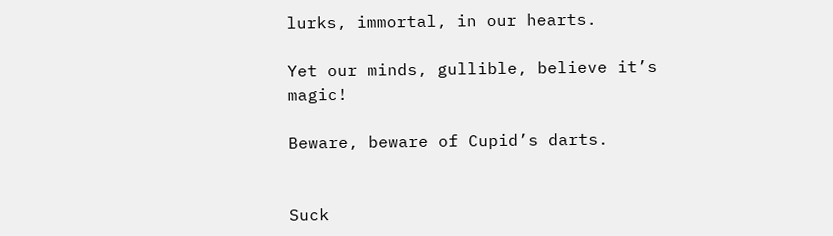lurks, immortal, in our hearts.

Yet our minds, gullible, believe it’s magic!

Beware, beware of Cupid’s darts.


Suck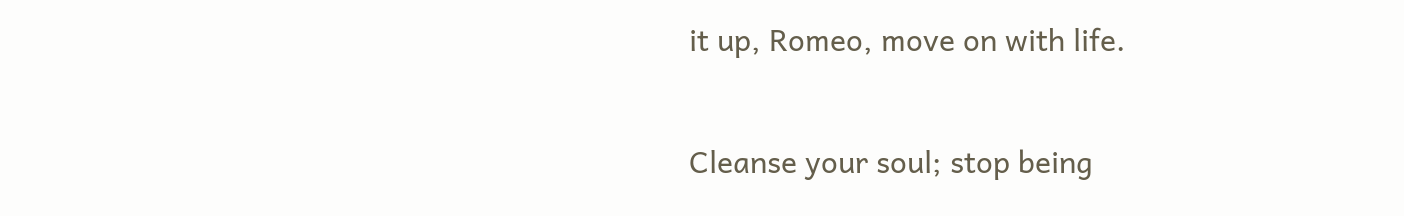it up, Romeo, move on with life.

Cleanse your soul; stop being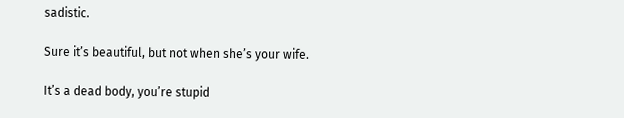sadistic.

Sure it’s beautiful, but not when she’s your wife.

It’s a dead body, you’re stupid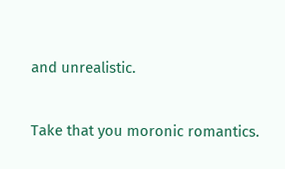and unrealistic.


Take that you moronic romantics.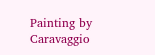Painting by Caravaggio